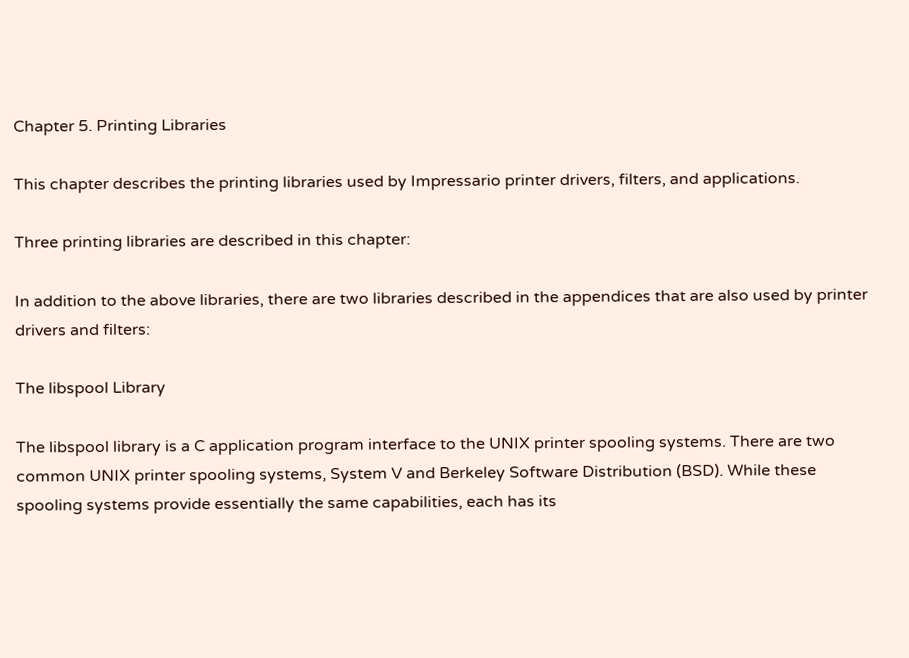Chapter 5. Printing Libraries

This chapter describes the printing libraries used by Impressario printer drivers, filters, and applications.

Three printing libraries are described in this chapter:

In addition to the above libraries, there are two libraries described in the appendices that are also used by printer drivers and filters:

The libspool Library

The libspool library is a C application program interface to the UNIX printer spooling systems. There are two common UNIX printer spooling systems, System V and Berkeley Software Distribution (BSD). While these spooling systems provide essentially the same capabilities, each has its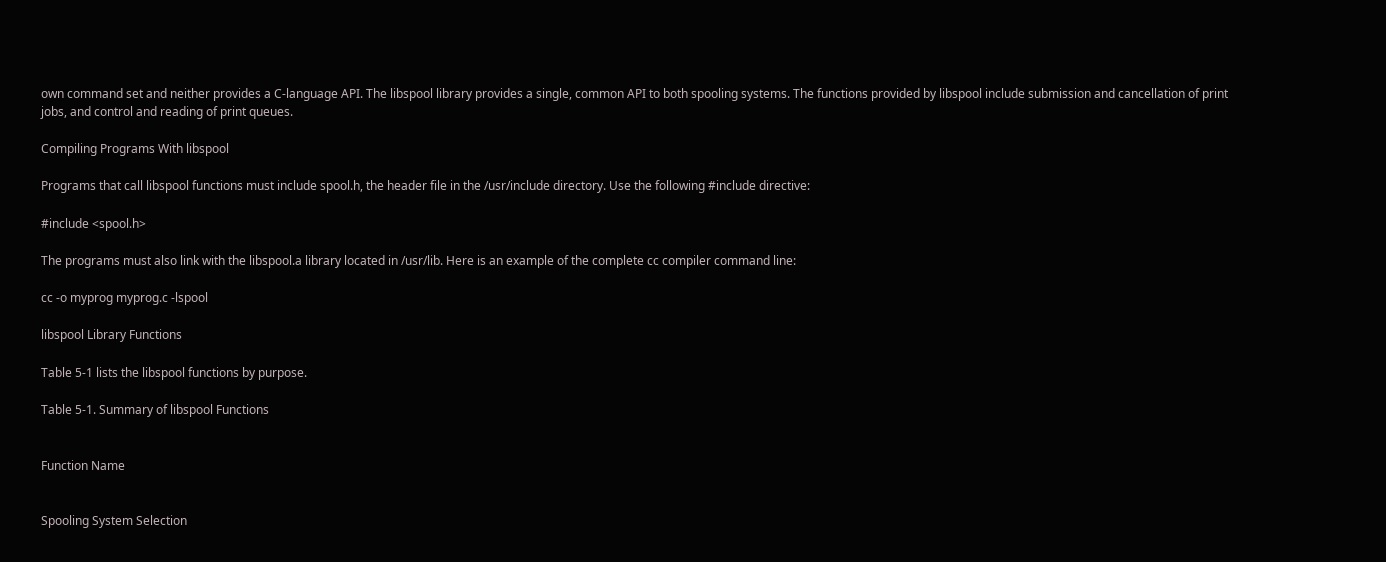own command set and neither provides a C-language API. The libspool library provides a single, common API to both spooling systems. The functions provided by libspool include submission and cancellation of print jobs, and control and reading of print queues.

Compiling Programs With libspool

Programs that call libspool functions must include spool.h, the header file in the /usr/include directory. Use the following #include directive:

#include <spool.h>

The programs must also link with the libspool.a library located in /usr/lib. Here is an example of the complete cc compiler command line:

cc -o myprog myprog.c -lspool

libspool Library Functions

Table 5-1 lists the libspool functions by purpose.

Table 5-1. Summary of libspool Functions


Function Name


Spooling System Selection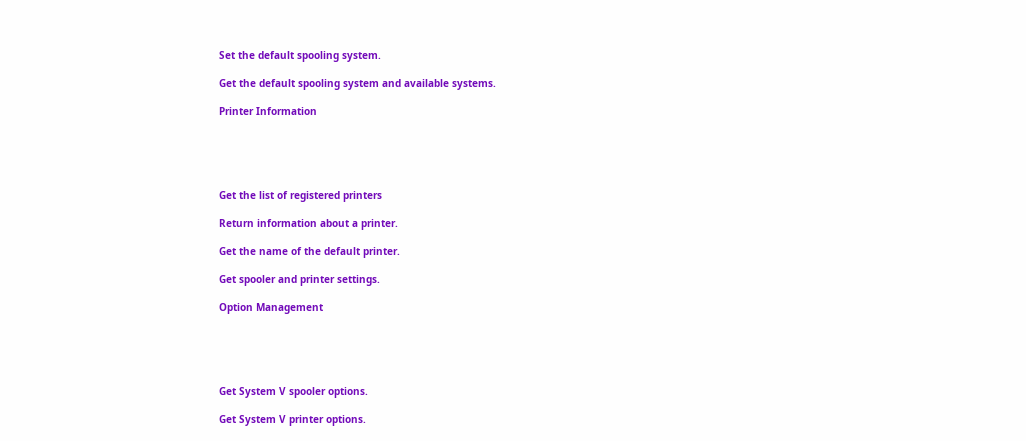Set the default spooling system.

Get the default spooling system and available systems.

Printer Information





Get the list of registered printers

Return information about a printer.

Get the name of the default printer.

Get spooler and printer settings.

Option Management





Get System V spooler options.

Get System V printer options.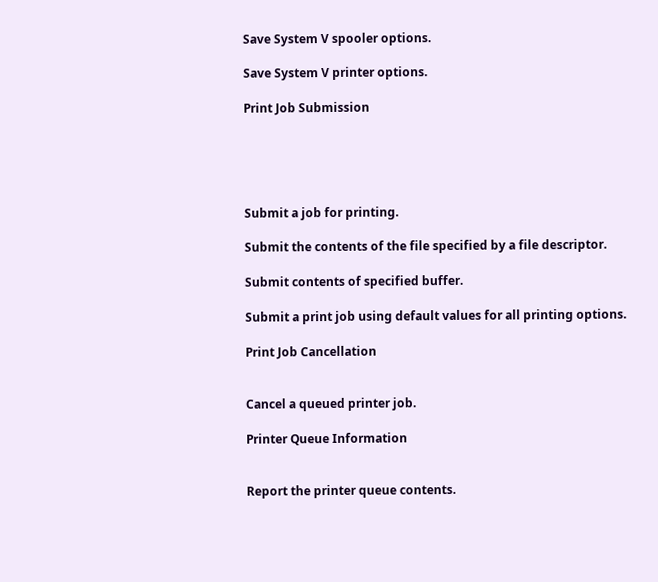Save System V spooler options.

Save System V printer options.

Print Job Submission





Submit a job for printing.

Submit the contents of the file specified by a file descriptor.

Submit contents of specified buffer.

Submit a print job using default values for all printing options.

Print Job Cancellation


Cancel a queued printer job.

Printer Queue Information


Report the printer queue contents.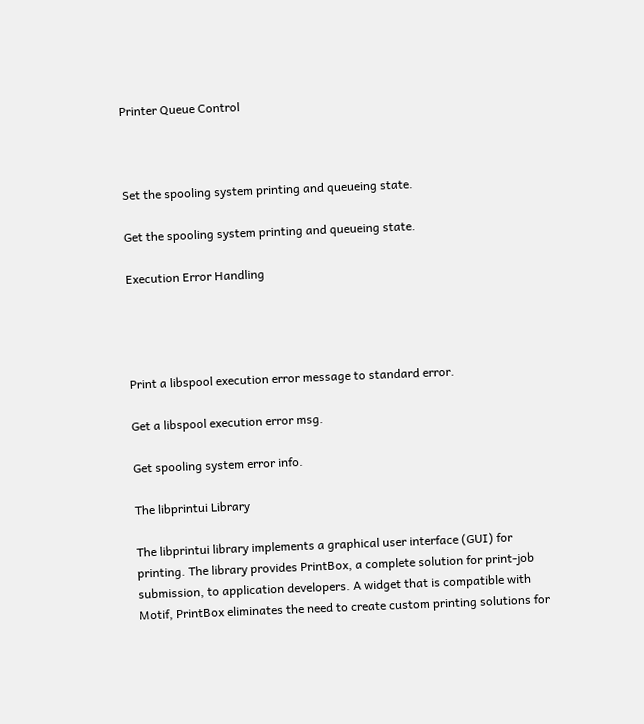Printer Queue Control



Set the spooling system printing and queueing state.

Get the spooling system printing and queueing state.

Execution Error Handling




Print a libspool execution error message to standard error.

Get a libspool execution error msg.

Get spooling system error info.

The libprintui Library

The libprintui library implements a graphical user interface (GUI) for printing. The library provides PrintBox, a complete solution for print-job submission, to application developers. A widget that is compatible with Motif, PrintBox eliminates the need to create custom printing solutions for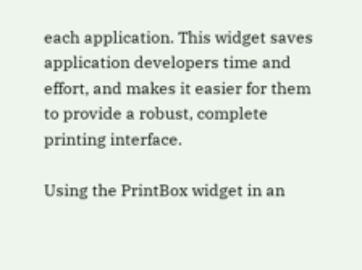each application. This widget saves application developers time and effort, and makes it easier for them to provide a robust, complete printing interface.

Using the PrintBox widget in an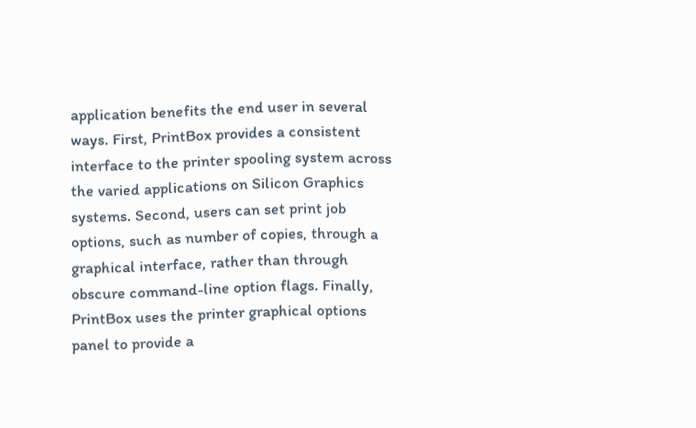application benefits the end user in several ways. First, PrintBox provides a consistent interface to the printer spooling system across the varied applications on Silicon Graphics systems. Second, users can set print job options, such as number of copies, through a graphical interface, rather than through obscure command-line option flags. Finally, PrintBox uses the printer graphical options panel to provide a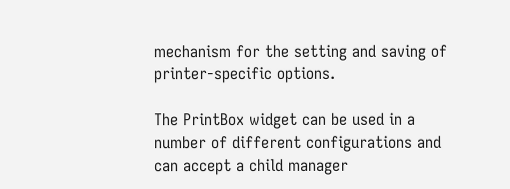mechanism for the setting and saving of printer-specific options.

The PrintBox widget can be used in a number of different configurations and can accept a child manager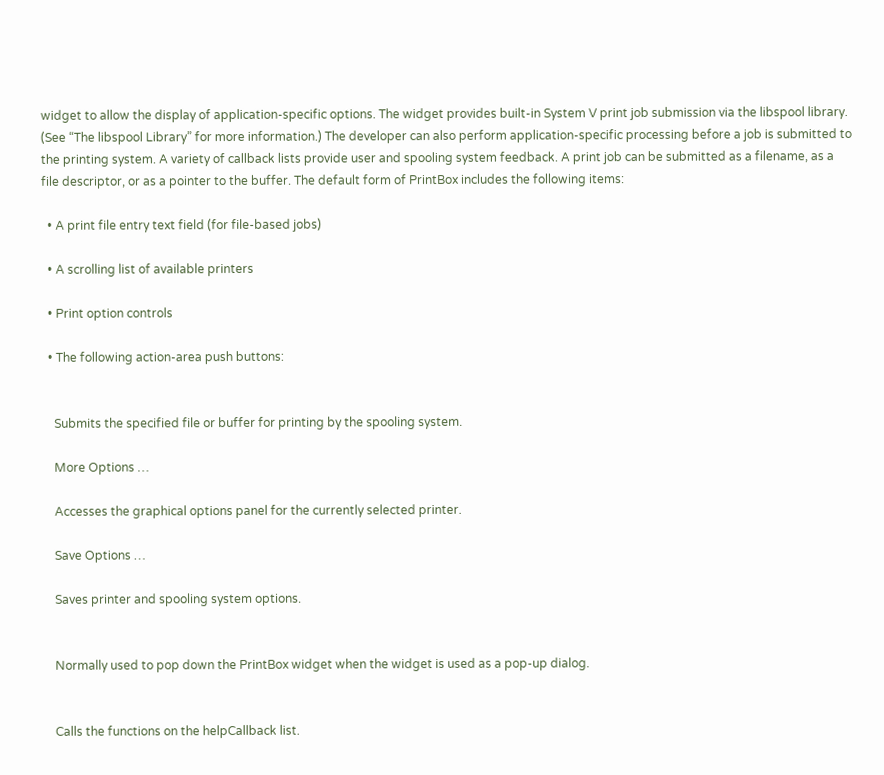widget to allow the display of application-specific options. The widget provides built-in System V print job submission via the libspool library. (See “The libspool Library” for more information.) The developer can also perform application-specific processing before a job is submitted to the printing system. A variety of callback lists provide user and spooling system feedback. A print job can be submitted as a filename, as a file descriptor, or as a pointer to the buffer. The default form of PrintBox includes the following items:

  • A print file entry text field (for file-based jobs)

  • A scrolling list of available printers

  • Print option controls

  • The following action-area push buttons:


    Submits the specified file or buffer for printing by the spooling system.

    More Options …

    Accesses the graphical options panel for the currently selected printer.

    Save Options …

    Saves printer and spooling system options.


    Normally used to pop down the PrintBox widget when the widget is used as a pop-up dialog.


    Calls the functions on the helpCallback list.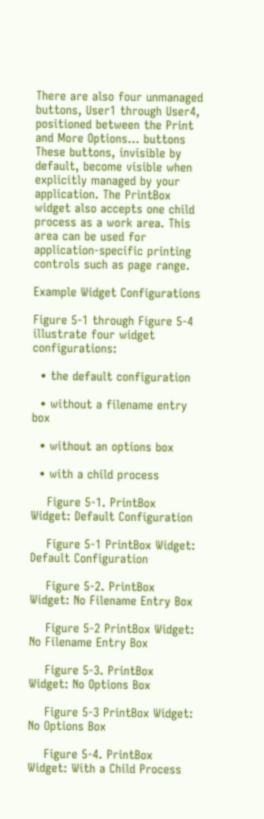There are also four unmanaged buttons, User1 through User4, positioned between the Print and More Options… buttons These buttons, invisible by default, become visible when explicitly managed by your application. The PrintBox widget also accepts one child process as a work area. This area can be used for application-specific printing controls such as page range.

Example Widget Configurations

Figure 5-1 through Figure 5-4 illustrate four widget configurations:

  • the default configuration

  • without a filename entry box

  • without an options box

  • with a child process

    Figure 5-1. PrintBox Widget: Default Configuration

    Figure 5-1 PrintBox Widget: Default Configuration

    Figure 5-2. PrintBox Widget: No Filename Entry Box

    Figure 5-2 PrintBox Widget: No Filename Entry Box

    Figure 5-3. PrintBox Widget: No Options Box

    Figure 5-3 PrintBox Widget: No Options Box

    Figure 5-4. PrintBox Widget: With a Child Process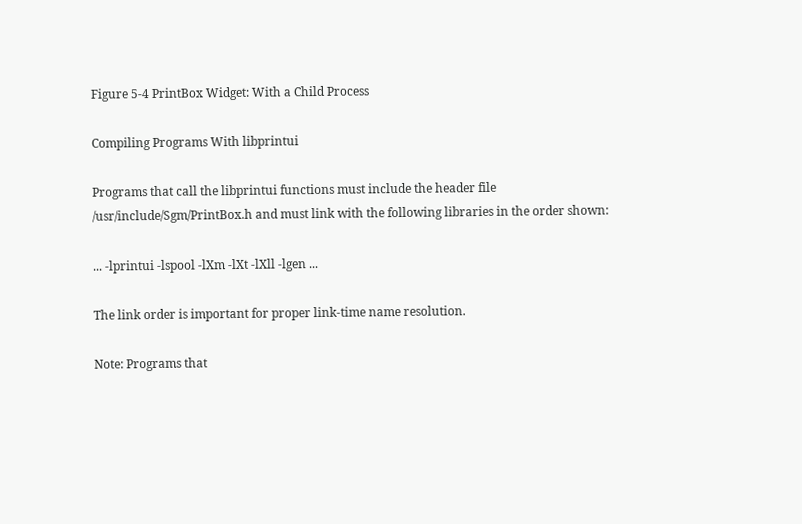Figure 5-4 PrintBox Widget: With a Child Process

Compiling Programs With libprintui

Programs that call the libprintui functions must include the header file /usr/include/Sgm/PrintBox.h and must link with the following libraries in the order shown:

... -lprintui -lspool -lXm -lXt -lXll -lgen ...

The link order is important for proper link-time name resolution.

Note: Programs that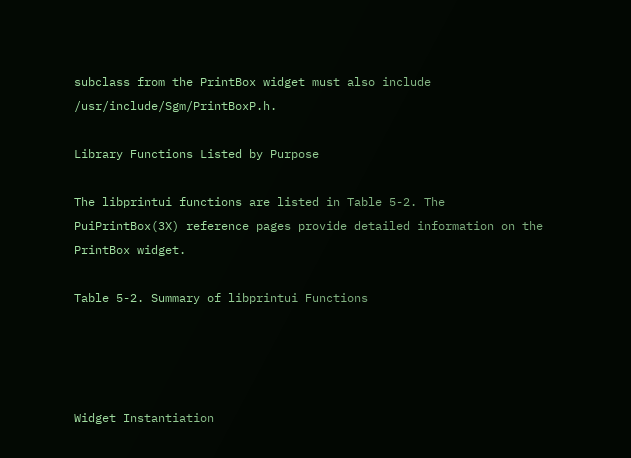subclass from the PrintBox widget must also include /usr/include/Sgm/PrintBoxP.h.

Library Functions Listed by Purpose

The libprintui functions are listed in Table 5-2. The PuiPrintBox(3X) reference pages provide detailed information on the PrintBox widget.

Table 5-2. Summary of libprintui Functions




Widget Instantiation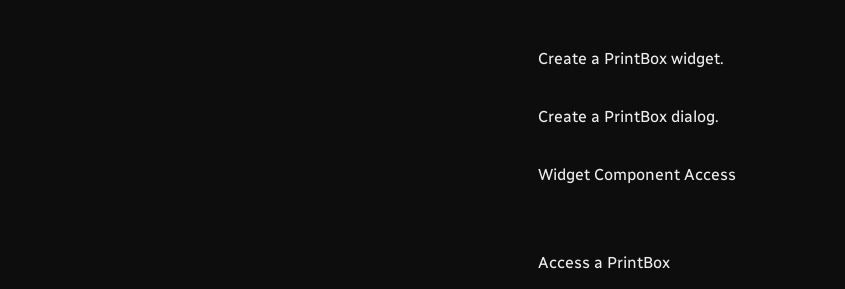Create a PrintBox widget.

Create a PrintBox dialog.

Widget Component Access


Access a PrintBox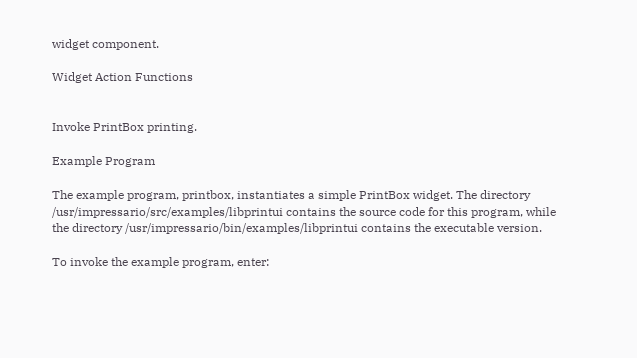widget component.

Widget Action Functions


Invoke PrintBox printing.

Example Program

The example program, printbox, instantiates a simple PrintBox widget. The directory /usr/impressario/src/examples/libprintui contains the source code for this program, while the directory /usr/impressario/bin/examples/libprintui contains the executable version.

To invoke the example program, enter: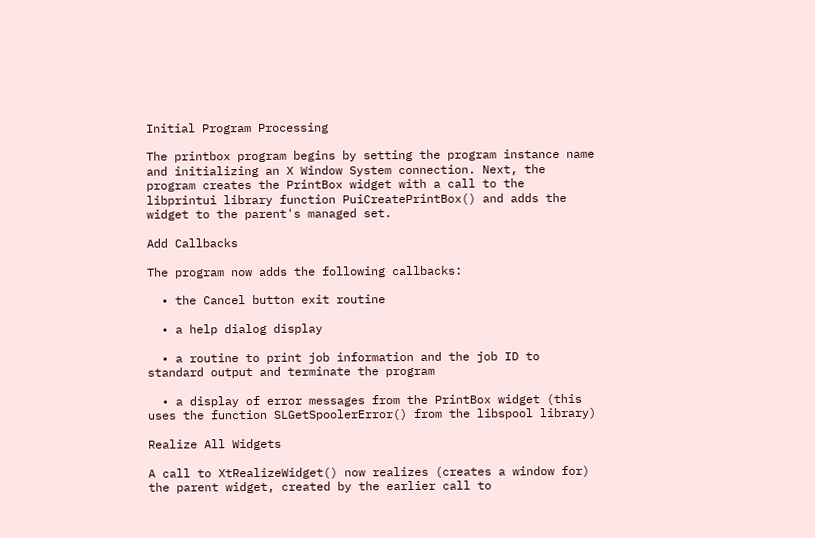Initial Program Processing

The printbox program begins by setting the program instance name and initializing an X Window System connection. Next, the program creates the PrintBox widget with a call to the libprintui library function PuiCreatePrintBox() and adds the widget to the parent's managed set.

Add Callbacks

The program now adds the following callbacks:

  • the Cancel button exit routine

  • a help dialog display

  • a routine to print job information and the job ID to standard output and terminate the program

  • a display of error messages from the PrintBox widget (this uses the function SLGetSpoolerError() from the libspool library)

Realize All Widgets

A call to XtRealizeWidget() now realizes (creates a window for) the parent widget, created by the earlier call to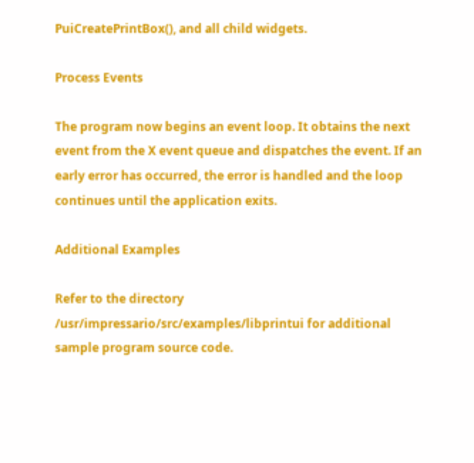PuiCreatePrintBox(), and all child widgets.

Process Events

The program now begins an event loop. It obtains the next event from the X event queue and dispatches the event. If an early error has occurred, the error is handled and the loop continues until the application exits.

Additional Examples

Refer to the directory /usr/impressario/src/examples/libprintui for additional sample program source code.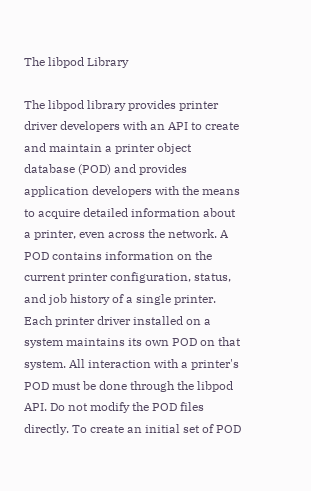The libpod Library

The libpod library provides printer driver developers with an API to create and maintain a printer object database (POD) and provides application developers with the means to acquire detailed information about a printer, even across the network. A POD contains information on the current printer configuration, status, and job history of a single printer. Each printer driver installed on a system maintains its own POD on that system. All interaction with a printer's POD must be done through the libpod API. Do not modify the POD files directly. To create an initial set of POD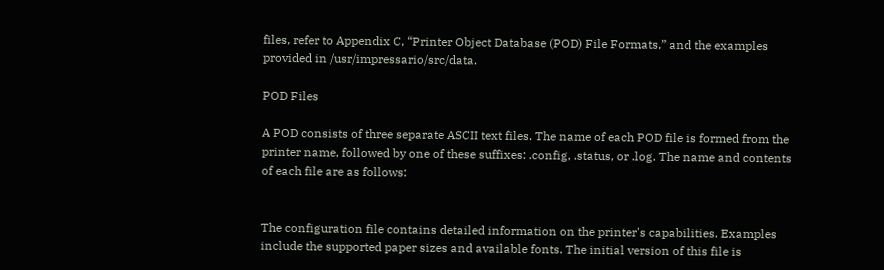files, refer to Appendix C, “Printer Object Database (POD) File Formats,” and the examples provided in /usr/impressario/src/data.

POD Files

A POD consists of three separate ASCII text files. The name of each POD file is formed from the printer name, followed by one of these suffixes: .config, .status, or .log. The name and contents of each file are as follows:


The configuration file contains detailed information on the printer's capabilities. Examples include the supported paper sizes and available fonts. The initial version of this file is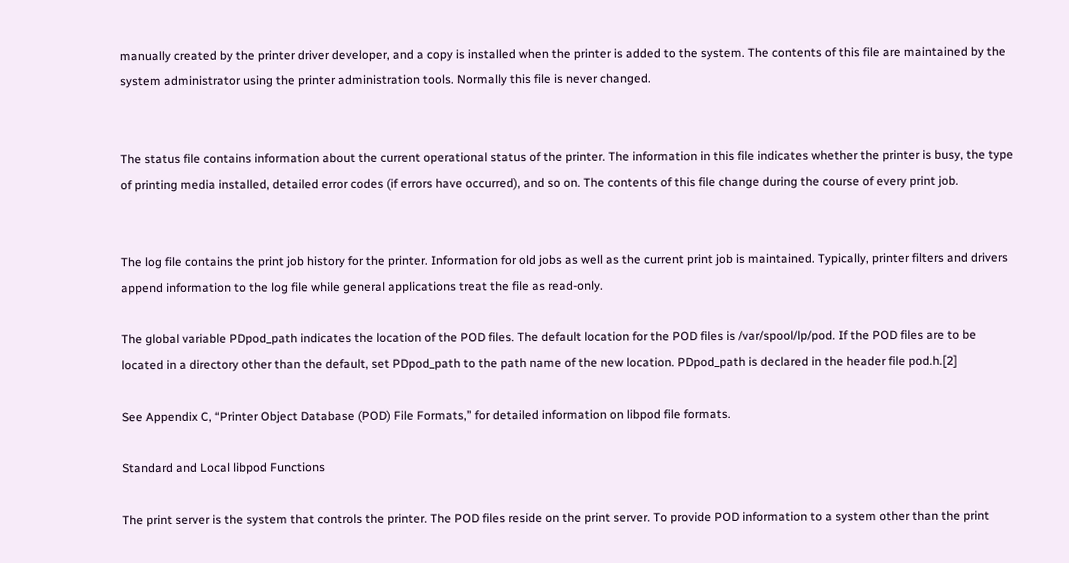manually created by the printer driver developer, and a copy is installed when the printer is added to the system. The contents of this file are maintained by the system administrator using the printer administration tools. Normally this file is never changed.


The status file contains information about the current operational status of the printer. The information in this file indicates whether the printer is busy, the type of printing media installed, detailed error codes (if errors have occurred), and so on. The contents of this file change during the course of every print job.


The log file contains the print job history for the printer. Information for old jobs as well as the current print job is maintained. Typically, printer filters and drivers append information to the log file while general applications treat the file as read-only.

The global variable PDpod_path indicates the location of the POD files. The default location for the POD files is /var/spool/lp/pod. If the POD files are to be located in a directory other than the default, set PDpod_path to the path name of the new location. PDpod_path is declared in the header file pod.h.[2]

See Appendix C, “Printer Object Database (POD) File Formats,” for detailed information on libpod file formats.

Standard and Local libpod Functions

The print server is the system that controls the printer. The POD files reside on the print server. To provide POD information to a system other than the print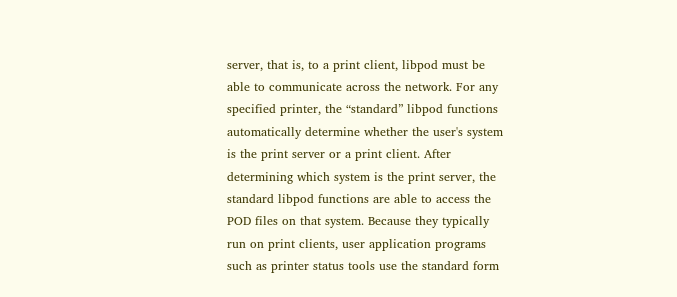server, that is, to a print client, libpod must be able to communicate across the network. For any specified printer, the “standard” libpod functions automatically determine whether the user's system is the print server or a print client. After determining which system is the print server, the standard libpod functions are able to access the POD files on that system. Because they typically run on print clients, user application programs such as printer status tools use the standard form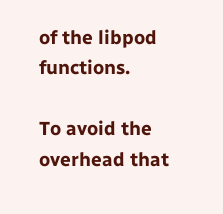of the libpod functions.

To avoid the overhead that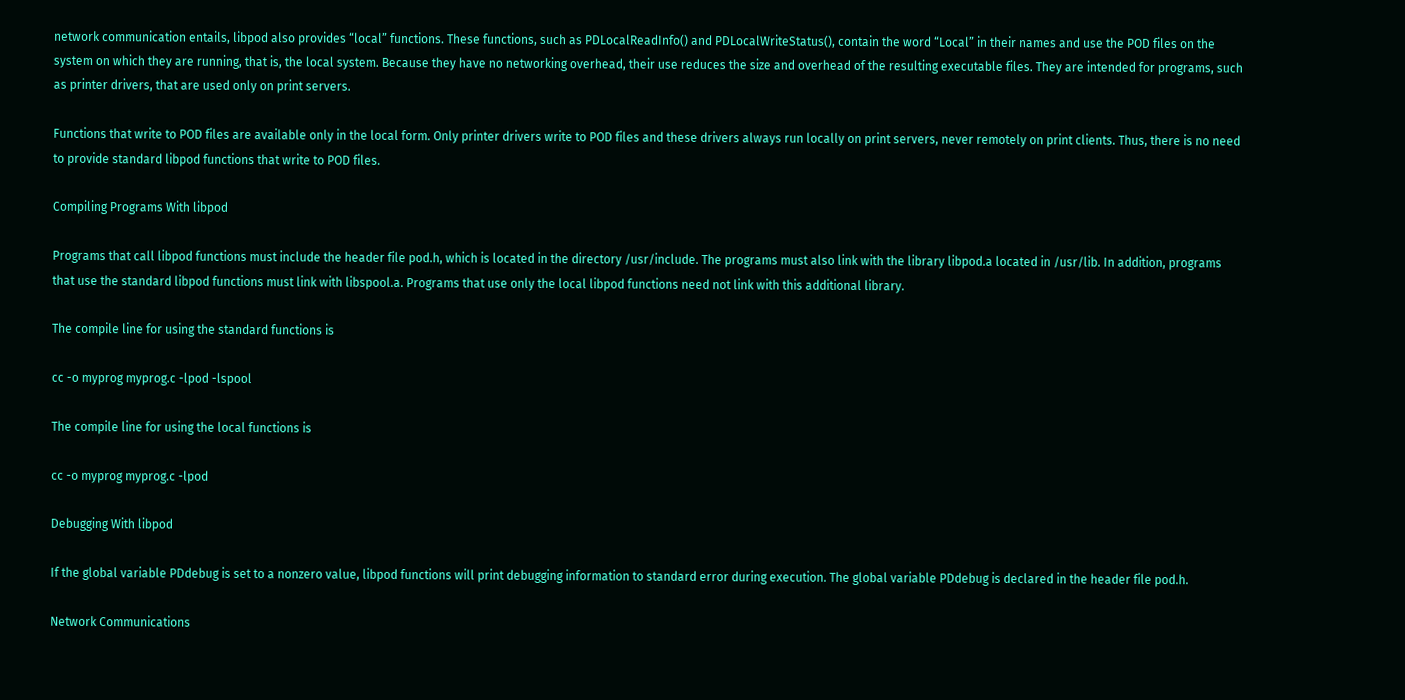network communication entails, libpod also provides “local” functions. These functions, such as PDLocalReadInfo() and PDLocalWriteStatus(), contain the word “Local” in their names and use the POD files on the system on which they are running, that is, the local system. Because they have no networking overhead, their use reduces the size and overhead of the resulting executable files. They are intended for programs, such as printer drivers, that are used only on print servers.

Functions that write to POD files are available only in the local form. Only printer drivers write to POD files and these drivers always run locally on print servers, never remotely on print clients. Thus, there is no need to provide standard libpod functions that write to POD files.

Compiling Programs With libpod

Programs that call libpod functions must include the header file pod.h, which is located in the directory /usr/include. The programs must also link with the library libpod.a located in /usr/lib. In addition, programs that use the standard libpod functions must link with libspool.a. Programs that use only the local libpod functions need not link with this additional library.

The compile line for using the standard functions is

cc -o myprog myprog.c -lpod -lspool

The compile line for using the local functions is

cc -o myprog myprog.c -lpod

Debugging With libpod

If the global variable PDdebug is set to a nonzero value, libpod functions will print debugging information to standard error during execution. The global variable PDdebug is declared in the header file pod.h.

Network Communications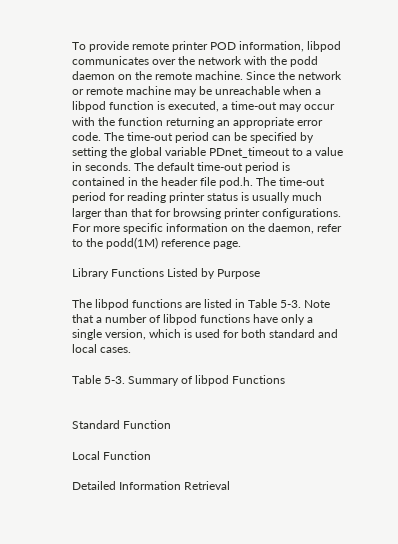To provide remote printer POD information, libpod communicates over the network with the podd daemon on the remote machine. Since the network or remote machine may be unreachable when a libpod function is executed, a time-out may occur with the function returning an appropriate error code. The time-out period can be specified by setting the global variable PDnet_timeout to a value in seconds. The default time-out period is contained in the header file pod.h. The time-out period for reading printer status is usually much larger than that for browsing printer configurations. For more specific information on the daemon, refer to the podd(1M) reference page.

Library Functions Listed by Purpose

The libpod functions are listed in Table 5-3. Note that a number of libpod functions have only a single version, which is used for both standard and local cases.

Table 5-3. Summary of libpod Functions


Standard Function

Local Function

Detailed Information Retrieval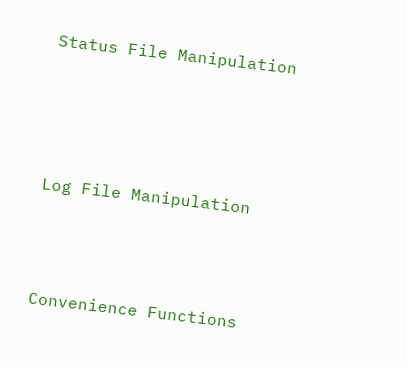Status File Manipulation




Log File Manipulation



Convenience Functions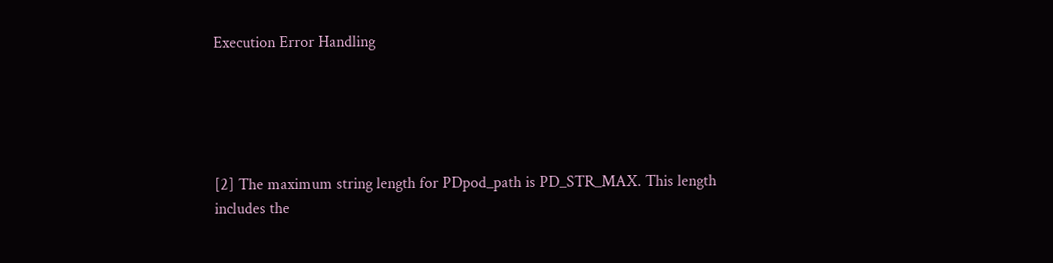Execution Error Handling





[2] The maximum string length for PDpod_path is PD_STR_MAX. This length includes the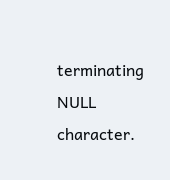terminating NULL character.